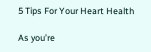5 Tips For Your Heart Health

As you’re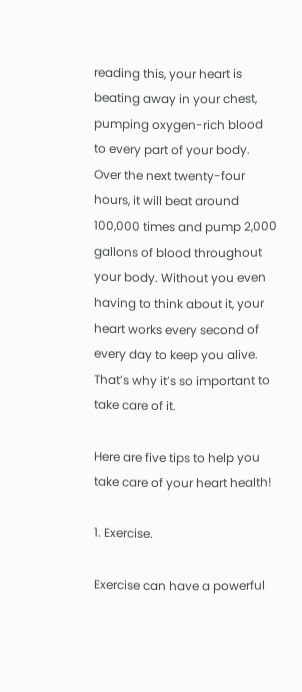reading this, your heart is beating away in your chest, pumping oxygen-rich blood to every part of your body. Over the next twenty-four hours, it will beat around 100,000 times and pump 2,000 gallons of blood throughout your body. Without you even having to think about it, your heart works every second of every day to keep you alive. That’s why it’s so important to take care of it.

Here are five tips to help you take care of your heart health!

1. Exercise.

Exercise can have a powerful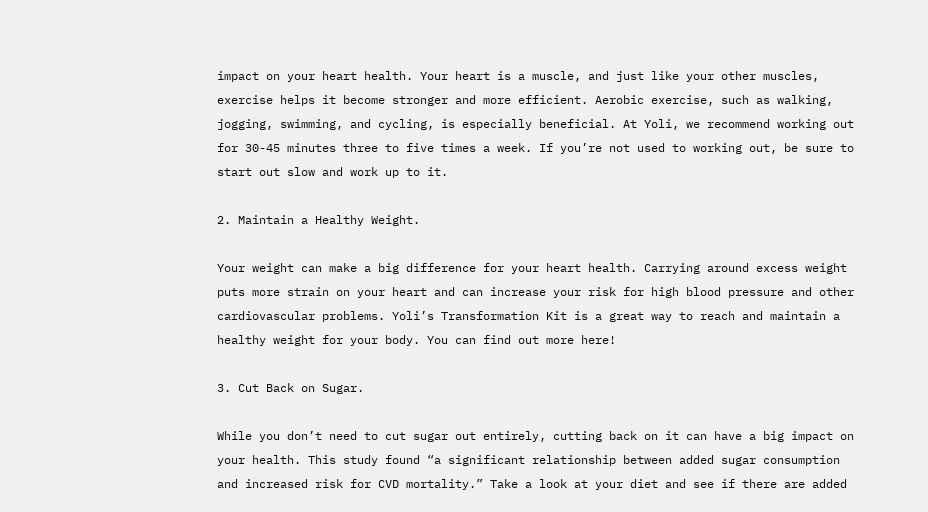impact on your heart health. Your heart is a muscle, and just like your other muscles, exercise helps it become stronger and more efficient. Aerobic exercise, such as walking, jogging, swimming, and cycling, is especially beneficial. At Yoli, we recommend working out for 30-45 minutes three to five times a week. If you’re not used to working out, be sure to start out slow and work up to it.

2. Maintain a Healthy Weight.

Your weight can make a big difference for your heart health. Carrying around excess weight puts more strain on your heart and can increase your risk for high blood pressure and other cardiovascular problems. Yoli’s Transformation Kit is a great way to reach and maintain a healthy weight for your body. You can find out more here!

3. Cut Back on Sugar.

While you don’t need to cut sugar out entirely, cutting back on it can have a big impact on your health. This study found “a significant relationship between added sugar consumption and increased risk for CVD mortality.” Take a look at your diet and see if there are added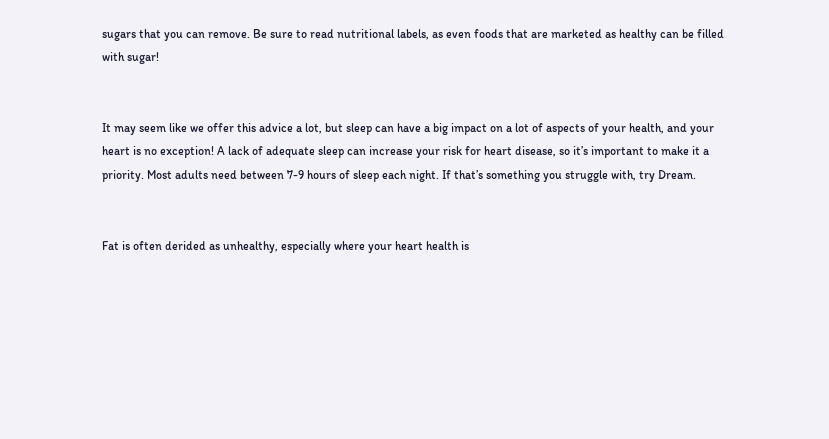sugars that you can remove. Be sure to read nutritional labels, as even foods that are marketed as healthy can be filled with sugar!


It may seem like we offer this advice a lot, but sleep can have a big impact on a lot of aspects of your health, and your heart is no exception! A lack of adequate sleep can increase your risk for heart disease, so it’s important to make it a priority. Most adults need between 7-9 hours of sleep each night. If that’s something you struggle with, try Dream.


Fat is often derided as unhealthy, especially where your heart health is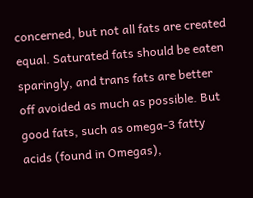concerned, but not all fats are created equal. Saturated fats should be eaten sparingly, and trans fats are better off avoided as much as possible. But good fats, such as omega-3 fatty acids (found in Omegas),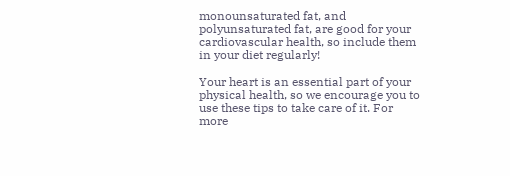monounsaturated fat, and polyunsaturated fat, are good for your cardiovascular health, so include them in your diet regularly!

Your heart is an essential part of your physical health, so we encourage you to use these tips to take care of it. For more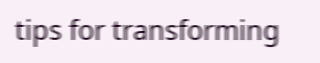tips for transforming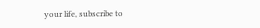your life, subscribe to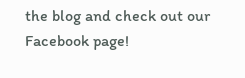the blog and check out our Facebook page!